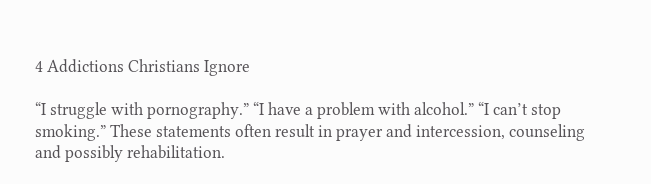4 Addictions Christians Ignore

“I struggle with pornography.” “I have a problem with alcohol.” “I can’t stop smoking.” These statements often result in prayer and intercession, counseling and possibly rehabilitation.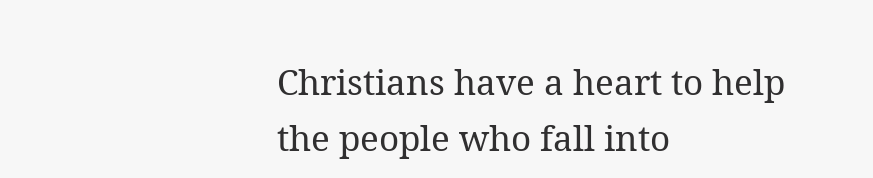Christians have a heart to help the people who fall into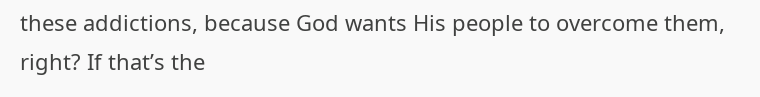these addictions, because God wants His people to overcome them, right? If that’s the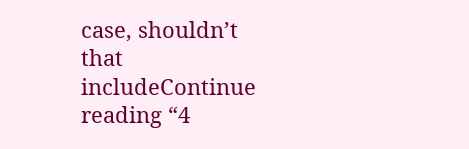case, shouldn’t that includeContinue reading “4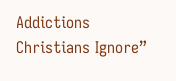Addictions Christians Ignore”